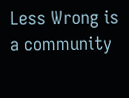Less Wrong is a community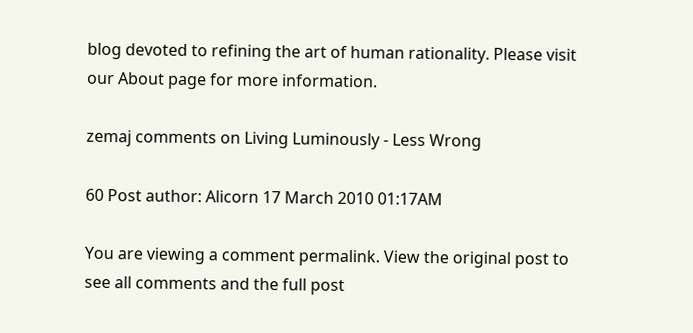blog devoted to refining the art of human rationality. Please visit our About page for more information.

zemaj comments on Living Luminously - Less Wrong

60 Post author: Alicorn 17 March 2010 01:17AM

You are viewing a comment permalink. View the original post to see all comments and the full post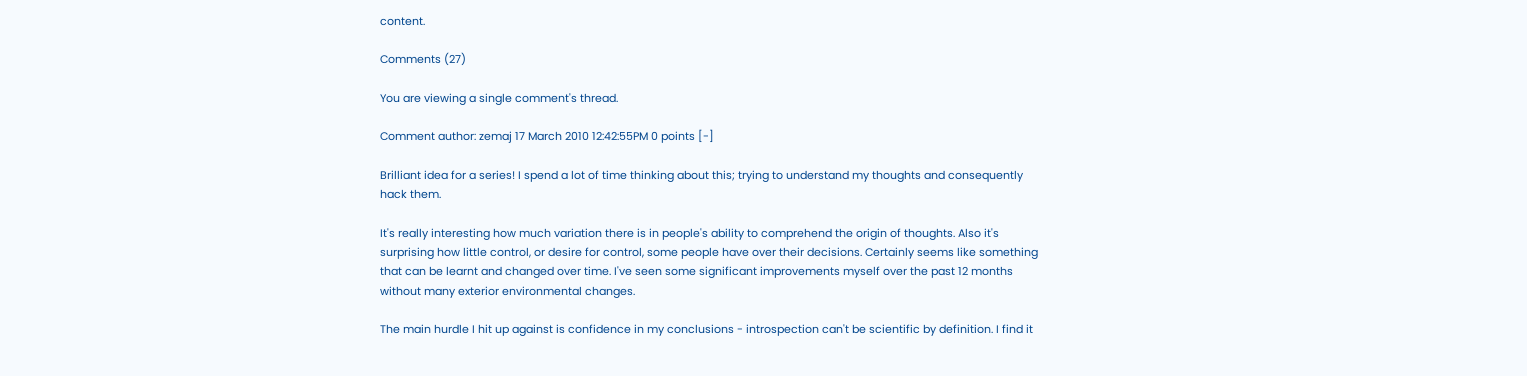content.

Comments (27)

You are viewing a single comment's thread.

Comment author: zemaj 17 March 2010 12:42:55PM 0 points [-]

Brilliant idea for a series! I spend a lot of time thinking about this; trying to understand my thoughts and consequently hack them.

It's really interesting how much variation there is in people's ability to comprehend the origin of thoughts. Also it's surprising how little control, or desire for control, some people have over their decisions. Certainly seems like something that can be learnt and changed over time. I've seen some significant improvements myself over the past 12 months without many exterior environmental changes.

The main hurdle I hit up against is confidence in my conclusions - introspection can't be scientific by definition. I find it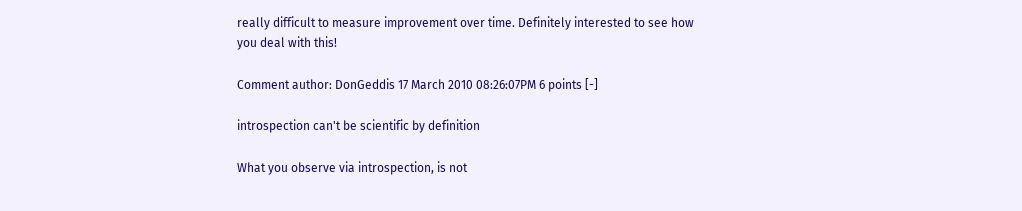really difficult to measure improvement over time. Definitely interested to see how you deal with this!

Comment author: DonGeddis 17 March 2010 08:26:07PM 6 points [-]

introspection can't be scientific by definition

What you observe via introspection, is not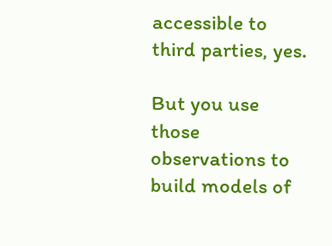accessible to third parties, yes.

But you use those observations to build models of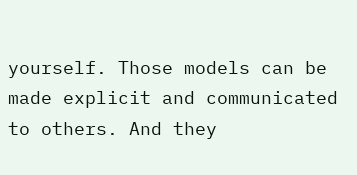yourself. Those models can be made explicit and communicated to others. And they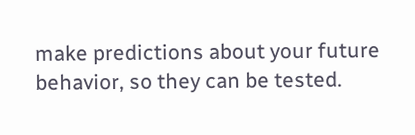make predictions about your future behavior, so they can be tested.